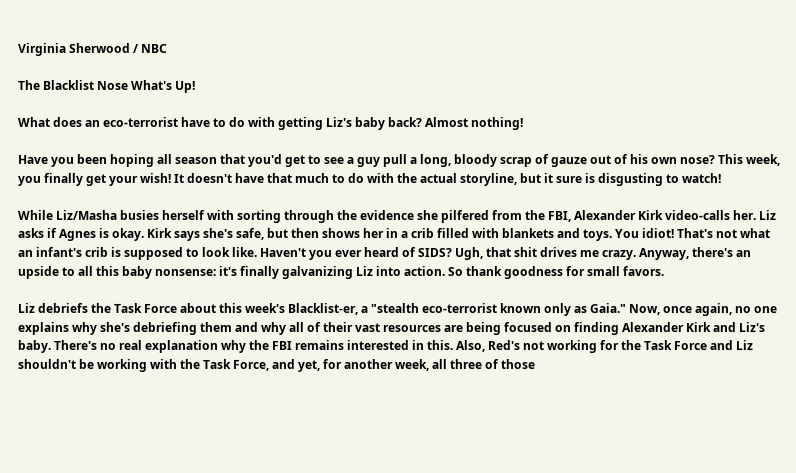Virginia Sherwood / NBC

The Blacklist Nose What's Up!

What does an eco-terrorist have to do with getting Liz's baby back? Almost nothing!

Have you been hoping all season that you'd get to see a guy pull a long, bloody scrap of gauze out of his own nose? This week, you finally get your wish! It doesn't have that much to do with the actual storyline, but it sure is disgusting to watch!

While Liz/Masha busies herself with sorting through the evidence she pilfered from the FBI, Alexander Kirk video-calls her. Liz asks if Agnes is okay. Kirk says she's safe, but then shows her in a crib filled with blankets and toys. You idiot! That's not what an infant's crib is supposed to look like. Haven't you ever heard of SIDS? Ugh, that shit drives me crazy. Anyway, there's an upside to all this baby nonsense: it's finally galvanizing Liz into action. So thank goodness for small favors.

Liz debriefs the Task Force about this week's Blacklist-er, a "stealth eco-terrorist known only as Gaia." Now, once again, no one explains why she's debriefing them and why all of their vast resources are being focused on finding Alexander Kirk and Liz's baby. There's no real explanation why the FBI remains interested in this. Also, Red's not working for the Task Force and Liz shouldn't be working with the Task Force, and yet, for another week, all three of those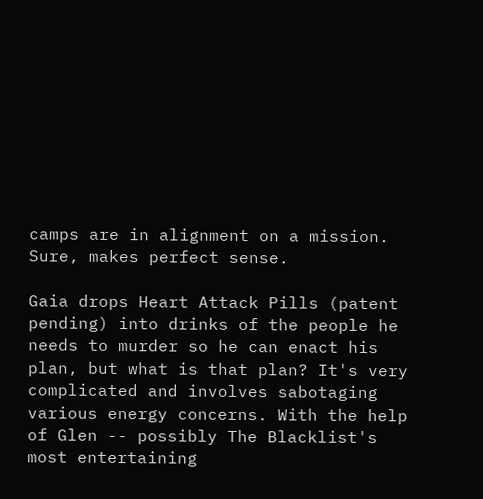camps are in alignment on a mission. Sure, makes perfect sense.

Gaia drops Heart Attack Pills (patent pending) into drinks of the people he needs to murder so he can enact his plan, but what is that plan? It's very complicated and involves sabotaging various energy concerns. With the help of Glen -- possibly The Blacklist's most entertaining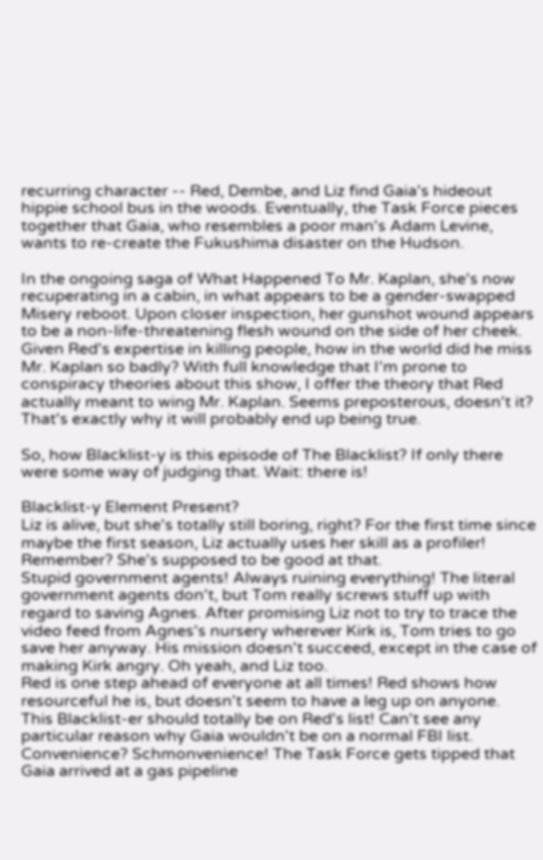recurring character -- Red, Dembe, and Liz find Gaia's hideout hippie school bus in the woods. Eventually, the Task Force pieces together that Gaia, who resembles a poor man's Adam Levine, wants to re-create the Fukushima disaster on the Hudson.

In the ongoing saga of What Happened To Mr. Kaplan, she's now recuperating in a cabin, in what appears to be a gender-swapped Misery reboot. Upon closer inspection, her gunshot wound appears to be a non-life-threatening flesh wound on the side of her cheek. Given Red's expertise in killing people, how in the world did he miss Mr. Kaplan so badly? With full knowledge that I'm prone to conspiracy theories about this show, I offer the theory that Red actually meant to wing Mr. Kaplan. Seems preposterous, doesn't it? That's exactly why it will probably end up being true.

So, how Blacklist-y is this episode of The Blacklist? If only there were some way of judging that. Wait: there is!

Blacklist-y Element Present?
Liz is alive, but she's totally still boring, right? For the first time since maybe the first season, Liz actually uses her skill as a profiler! Remember? She's supposed to be good at that.
Stupid government agents! Always ruining everything! The literal government agents don't, but Tom really screws stuff up with regard to saving Agnes. After promising Liz not to try to trace the video feed from Agnes's nursery wherever Kirk is, Tom tries to go save her anyway. His mission doesn't succeed, except in the case of making Kirk angry. Oh yeah, and Liz too.
Red is one step ahead of everyone at all times! Red shows how resourceful he is, but doesn't seem to have a leg up on anyone.
This Blacklist-er should totally be on Red's list! Can't see any particular reason why Gaia wouldn't be on a normal FBI list.
Convenience? Schmonvenience! The Task Force gets tipped that Gaia arrived at a gas pipeline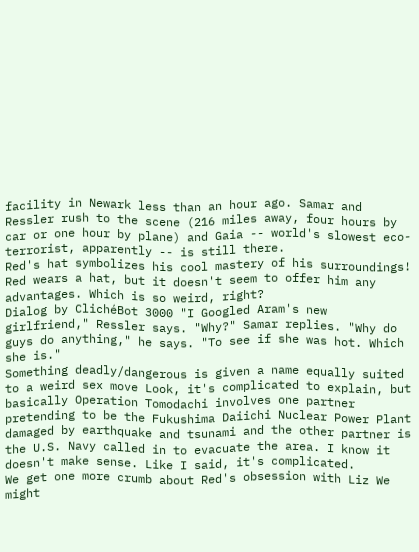facility in Newark less than an hour ago. Samar and Ressler rush to the scene (216 miles away, four hours by car or one hour by plane) and Gaia -- world's slowest eco-terrorist, apparently -- is still there.
Red's hat symbolizes his cool mastery of his surroundings! Red wears a hat, but it doesn't seem to offer him any advantages. Which is so weird, right?
Dialog by ClichéBot 3000 "I Googled Aram's new girlfriend," Ressler says. "Why?" Samar replies. "Why do guys do anything," he says. "To see if she was hot. Which she is."
Something deadly/dangerous is given a name equally suited to a weird sex move Look, it's complicated to explain, but basically Operation Tomodachi involves one partner pretending to be the Fukushima Daiichi Nuclear Power Plant damaged by earthquake and tsunami and the other partner is the U.S. Navy called in to evacuate the area. I know it doesn't make sense. Like I said, it's complicated.
We get one more crumb about Red's obsession with Liz We might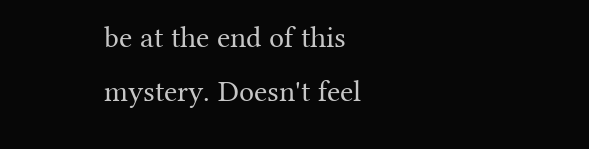be at the end of this mystery. Doesn't feel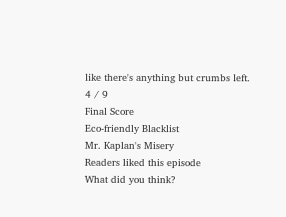like there's anything but crumbs left.
4 / 9
Final Score
Eco-friendly Blacklist
Mr. Kaplan's Misery
Readers liked this episode
What did you think?